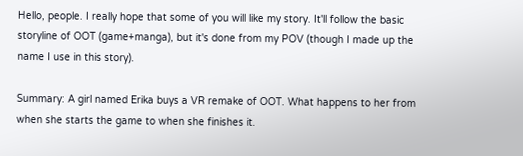Hello, people. I really hope that some of you will like my story. It'll follow the basic storyline of OOT (game+manga), but it's done from my POV (though I made up the name I use in this story).

Summary: A girl named Erika buys a VR remake of OOT. What happens to her from when she starts the game to when she finishes it.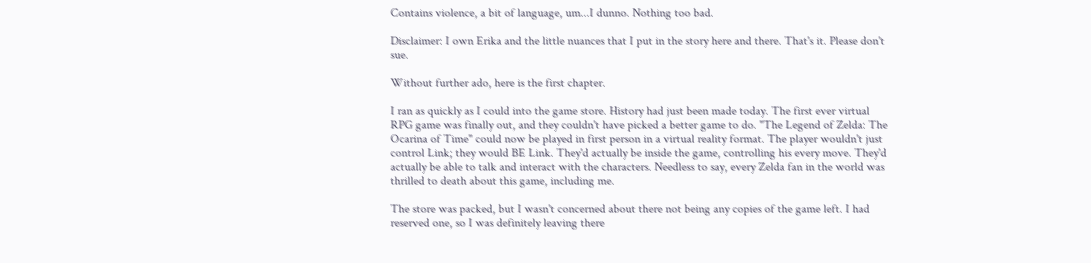Contains violence, a bit of language, um...I dunno. Nothing too bad.

Disclaimer: I own Erika and the little nuances that I put in the story here and there. That's it. Please don't sue.

Without further ado, here is the first chapter.

I ran as quickly as I could into the game store. History had just been made today. The first ever virtual RPG game was finally out, and they couldn't have picked a better game to do. "The Legend of Zelda: The Ocarina of Time" could now be played in first person in a virtual reality format. The player wouldn't just control Link; they would BE Link. They'd actually be inside the game, controlling his every move. They'd actually be able to talk and interact with the characters. Needless to say, every Zelda fan in the world was thrilled to death about this game, including me.

The store was packed, but I wasn't concerned about there not being any copies of the game left. I had reserved one, so I was definitely leaving there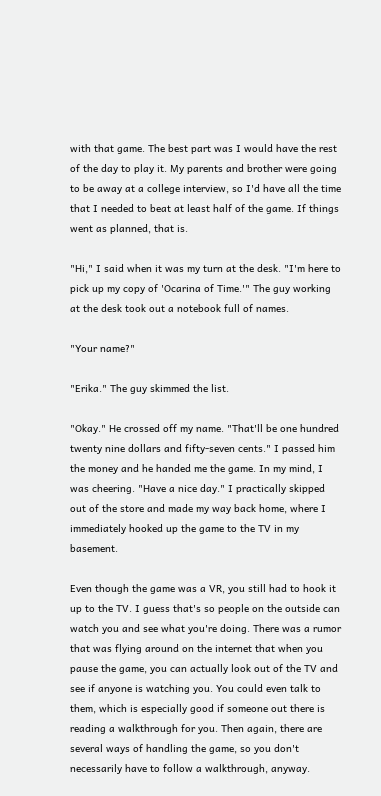with that game. The best part was I would have the rest of the day to play it. My parents and brother were going to be away at a college interview, so I'd have all the time that I needed to beat at least half of the game. If things went as planned, that is.

"Hi," I said when it was my turn at the desk. "I'm here to pick up my copy of 'Ocarina of Time.'" The guy working at the desk took out a notebook full of names.

"Your name?"

"Erika." The guy skimmed the list.

"Okay." He crossed off my name. "That'll be one hundred twenty nine dollars and fifty-seven cents." I passed him the money and he handed me the game. In my mind, I was cheering. "Have a nice day." I practically skipped out of the store and made my way back home, where I immediately hooked up the game to the TV in my basement.

Even though the game was a VR, you still had to hook it up to the TV. I guess that's so people on the outside can watch you and see what you're doing. There was a rumor that was flying around on the internet that when you pause the game, you can actually look out of the TV and see if anyone is watching you. You could even talk to them, which is especially good if someone out there is reading a walkthrough for you. Then again, there are several ways of handling the game, so you don't necessarily have to follow a walkthrough, anyway.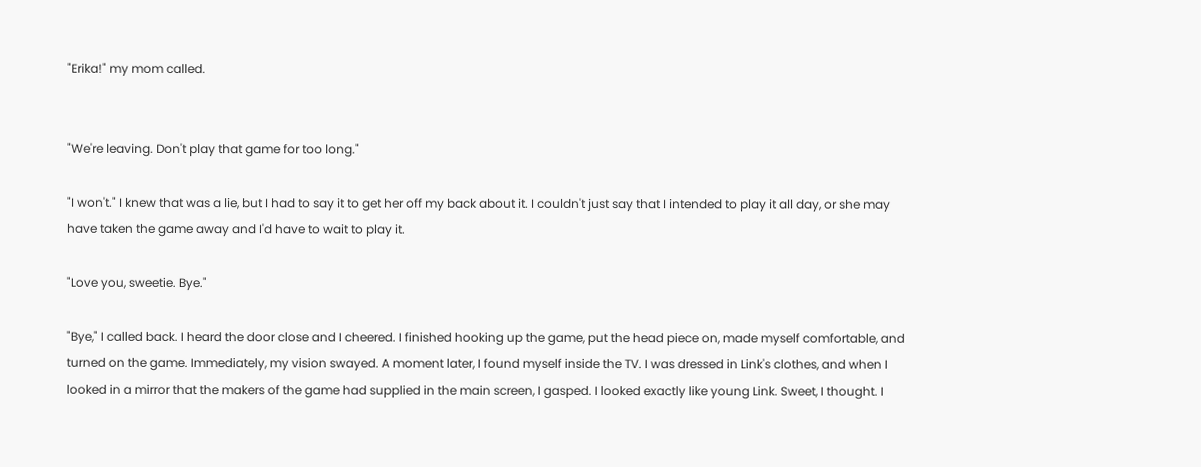"Erika!" my mom called.


"We're leaving. Don't play that game for too long."

"I won't." I knew that was a lie, but I had to say it to get her off my back about it. I couldn't just say that I intended to play it all day, or she may have taken the game away and I'd have to wait to play it.

"Love you, sweetie. Bye."

"Bye," I called back. I heard the door close and I cheered. I finished hooking up the game, put the head piece on, made myself comfortable, and turned on the game. Immediately, my vision swayed. A moment later, I found myself inside the TV. I was dressed in Link's clothes, and when I looked in a mirror that the makers of the game had supplied in the main screen, I gasped. I looked exactly like young Link. Sweet, I thought. I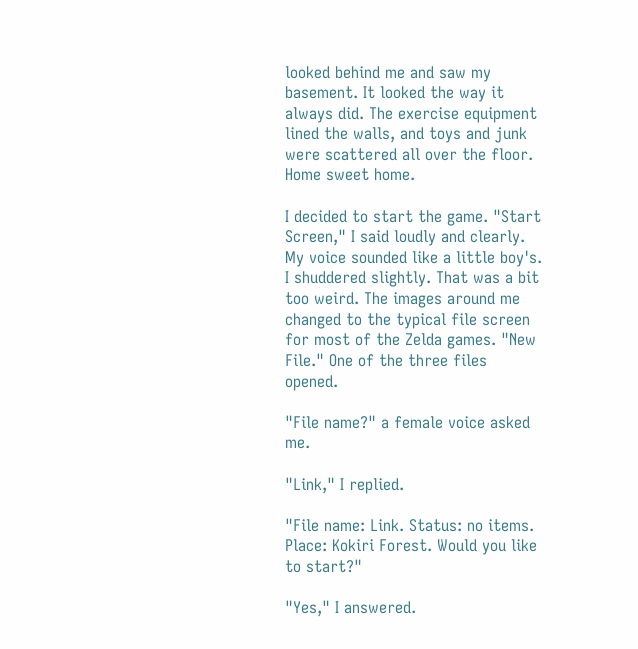looked behind me and saw my basement. It looked the way it always did. The exercise equipment lined the walls, and toys and junk were scattered all over the floor. Home sweet home.

I decided to start the game. "Start Screen," I said loudly and clearly. My voice sounded like a little boy's. I shuddered slightly. That was a bit too weird. The images around me changed to the typical file screen for most of the Zelda games. "New File." One of the three files opened.

"File name?" a female voice asked me.

"Link," I replied.

"File name: Link. Status: no items. Place: Kokiri Forest. Would you like to start?"

"Yes," I answered.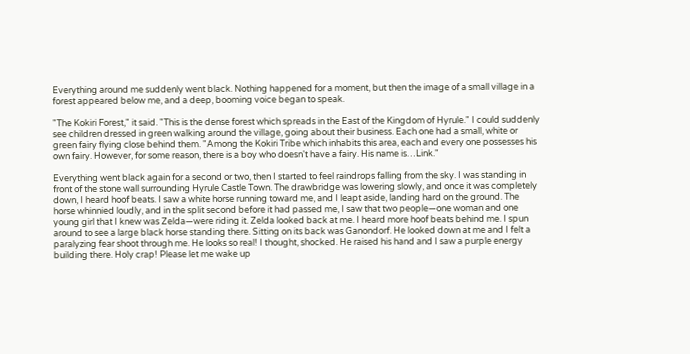Everything around me suddenly went black. Nothing happened for a moment, but then the image of a small village in a forest appeared below me, and a deep, booming voice began to speak.

"The Kokiri Forest," it said. "This is the dense forest which spreads in the East of the Kingdom of Hyrule." I could suddenly see children dressed in green walking around the village, going about their business. Each one had a small, white or green fairy flying close behind them. "Among the Kokiri Tribe which inhabits this area, each and every one possesses his own fairy. However, for some reason, there is a boy who doesn't have a fairy. His name is…Link."

Everything went black again for a second or two, then I started to feel raindrops falling from the sky. I was standing in front of the stone wall surrounding Hyrule Castle Town. The drawbridge was lowering slowly, and once it was completely down, I heard hoof beats. I saw a white horse running toward me, and I leapt aside, landing hard on the ground. The horse whinnied loudly, and in the split second before it had passed me, I saw that two people—one woman and one young girl that I knew was Zelda—were riding it. Zelda looked back at me. I heard more hoof beats behind me. I spun around to see a large black horse standing there. Sitting on its back was Ganondorf. He looked down at me and I felt a paralyzing fear shoot through me. He looks so real! I thought, shocked. He raised his hand and I saw a purple energy building there. Holy crap! Please let me wake up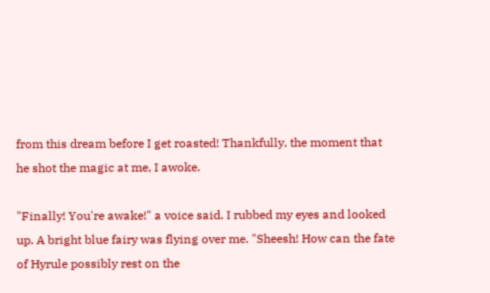from this dream before I get roasted! Thankfully, the moment that he shot the magic at me, I awoke.

"Finally! You're awake!" a voice said. I rubbed my eyes and looked up. A bright blue fairy was flying over me. "Sheesh! How can the fate of Hyrule possibly rest on the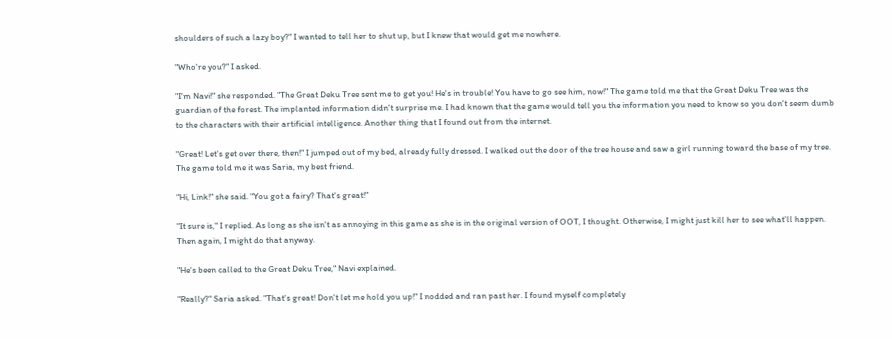shoulders of such a lazy boy?" I wanted to tell her to shut up, but I knew that would get me nowhere.

"Who're you?" I asked.

"I'm Navi!" she responded. "The Great Deku Tree sent me to get you! He's in trouble! You have to go see him, now!" The game told me that the Great Deku Tree was the guardian of the forest. The implanted information didn't surprise me. I had known that the game would tell you the information you need to know so you don't seem dumb to the characters with their artificial intelligence. Another thing that I found out from the internet.

"Great! Let's get over there, then!" I jumped out of my bed, already fully dressed. I walked out the door of the tree house and saw a girl running toward the base of my tree. The game told me it was Saria, my best friend.

"Hi, Link!" she said. "You got a fairy? That's great!"

"It sure is," I replied. As long as she isn't as annoying in this game as she is in the original version of OOT, I thought. Otherwise, I might just kill her to see what'll happen. Then again, I might do that anyway.

"He's been called to the Great Deku Tree," Navi explained.

"Really?" Saria asked. "That's great! Don't let me hold you up!" I nodded and ran past her. I found myself completely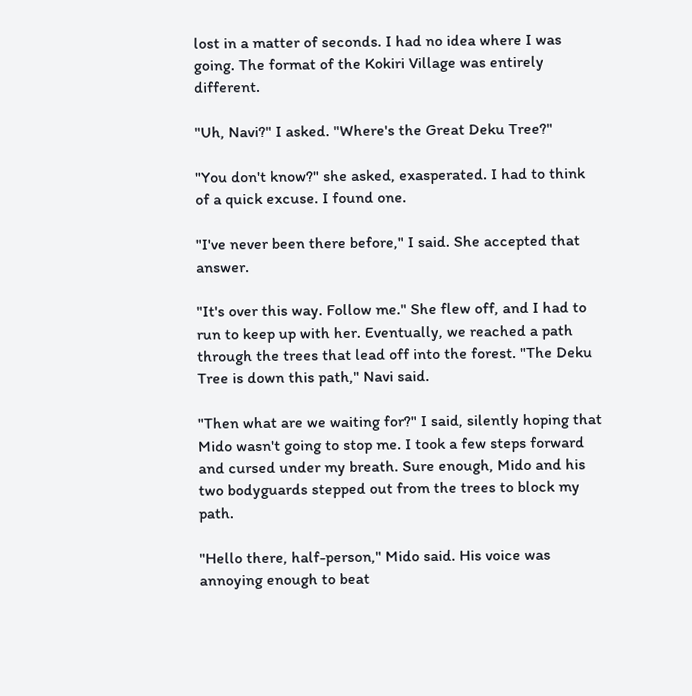lost in a matter of seconds. I had no idea where I was going. The format of the Kokiri Village was entirely different.

"Uh, Navi?" I asked. "Where's the Great Deku Tree?"

"You don't know?" she asked, exasperated. I had to think of a quick excuse. I found one.

"I've never been there before," I said. She accepted that answer.

"It's over this way. Follow me." She flew off, and I had to run to keep up with her. Eventually, we reached a path through the trees that lead off into the forest. "The Deku Tree is down this path," Navi said.

"Then what are we waiting for?" I said, silently hoping that Mido wasn't going to stop me. I took a few steps forward and cursed under my breath. Sure enough, Mido and his two bodyguards stepped out from the trees to block my path.

"Hello there, half-person," Mido said. His voice was annoying enough to beat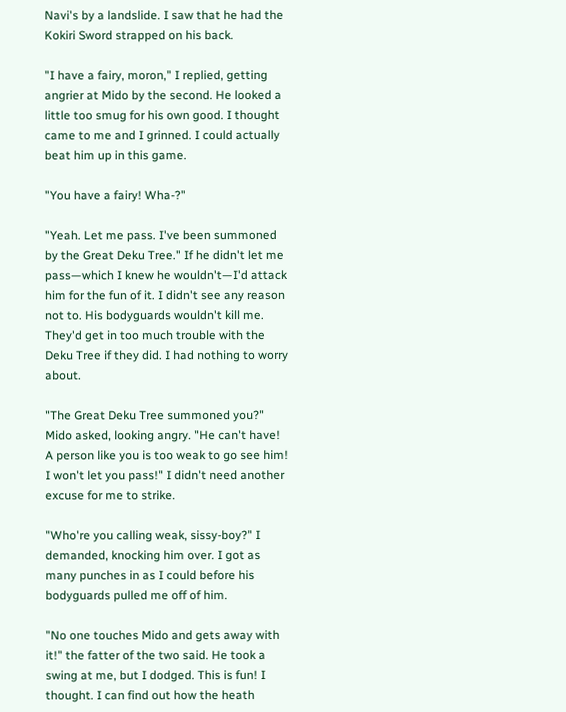Navi's by a landslide. I saw that he had the Kokiri Sword strapped on his back.

"I have a fairy, moron," I replied, getting angrier at Mido by the second. He looked a little too smug for his own good. I thought came to me and I grinned. I could actually beat him up in this game.

"You have a fairy! Wha-?"

"Yeah. Let me pass. I've been summoned by the Great Deku Tree." If he didn't let me pass—which I knew he wouldn't—I'd attack him for the fun of it. I didn't see any reason not to. His bodyguards wouldn't kill me. They'd get in too much trouble with the Deku Tree if they did. I had nothing to worry about.

"The Great Deku Tree summoned you?" Mido asked, looking angry. "He can't have! A person like you is too weak to go see him! I won't let you pass!" I didn't need another excuse for me to strike.

"Who're you calling weak, sissy-boy?" I demanded, knocking him over. I got as many punches in as I could before his bodyguards pulled me off of him.

"No one touches Mido and gets away with it!" the fatter of the two said. He took a swing at me, but I dodged. This is fun! I thought. I can find out how the heath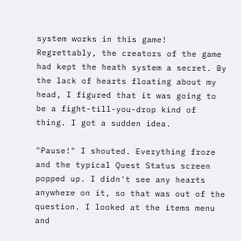system works in this game! Regrettably, the creators of the game had kept the heath system a secret. By the lack of hearts floating about my head, I figured that it was going to be a fight-till-you-drop kind of thing. I got a sudden idea.

"Pause!" I shouted. Everything froze and the typical Quest Status screen popped up. I didn't see any hearts anywhere on it, so that was out of the question. I looked at the items menu and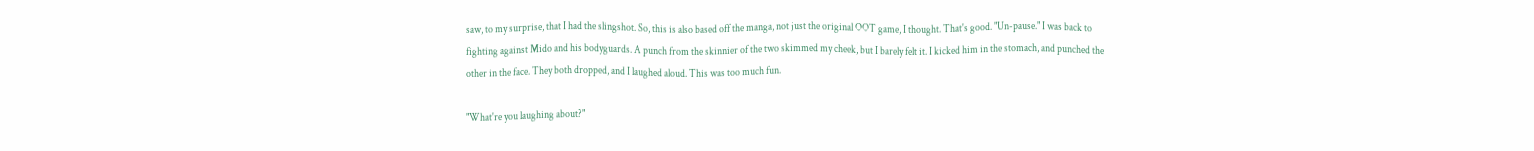saw, to my surprise, that I had the slingshot. So, this is also based off the manga, not just the original OOT game, I thought. That's good. "Un-pause." I was back to fighting against Mido and his bodyguards. A punch from the skinnier of the two skimmed my cheek, but I barely felt it. I kicked him in the stomach, and punched the other in the face. They both dropped, and I laughed aloud. This was too much fun.

"What're you laughing about?"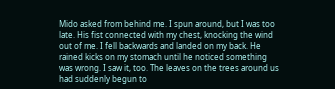Mido asked from behind me. I spun around, but I was too late. His fist connected with my chest, knocking the wind out of me. I fell backwards and landed on my back. He rained kicks on my stomach until he noticed something was wrong. I saw it, too. The leaves on the trees around us had suddenly begun to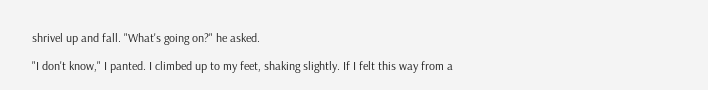shrivel up and fall. "What's going on?" he asked.

"I don't know," I panted. I climbed up to my feet, shaking slightly. If I felt this way from a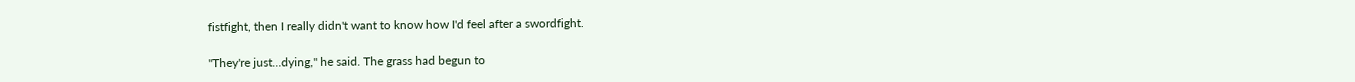fistfight, then I really didn't want to know how I'd feel after a swordfight.

"They're just…dying," he said. The grass had begun to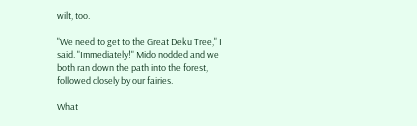wilt, too.

"We need to get to the Great Deku Tree," I said. "Immediately!" Mido nodded and we both ran down the path into the forest, followed closely by our fairies.

What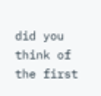did you think of the first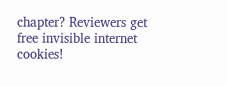chapter? Reviewers get free invisible internet cookies!